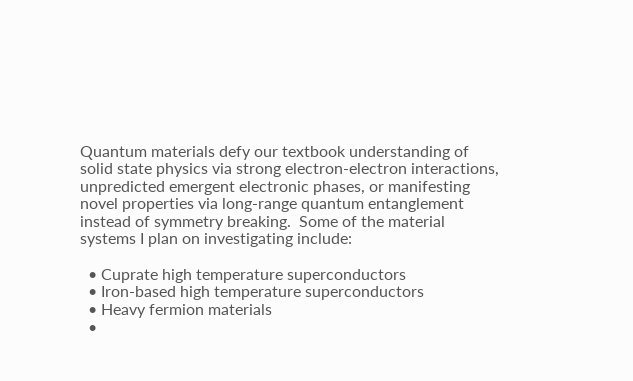Quantum materials defy our textbook understanding of solid state physics via strong electron-electron interactions, unpredicted emergent electronic phases, or manifesting novel properties via long-range quantum entanglement instead of symmetry breaking.  Some of the material systems I plan on investigating include:

  • Cuprate high temperature superconductors
  • Iron-based high temperature superconductors
  • Heavy fermion materials
  •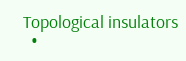Topological insulators
  •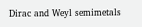Dirac and Weyl semimetals